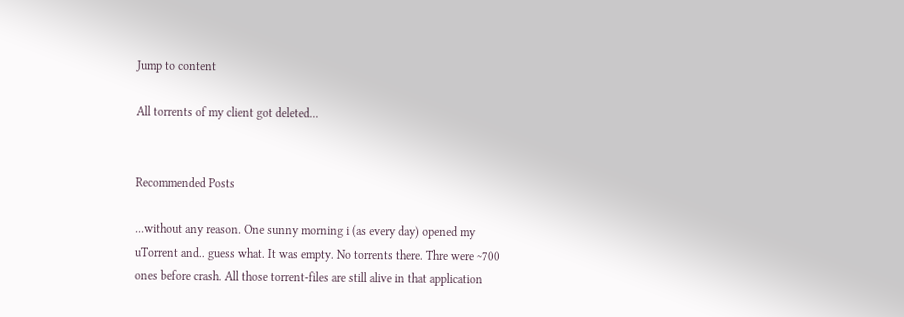Jump to content

All torrents of my client got deleted...


Recommended Posts

...without any reason. One sunny morning i (as every day) opened my uTorrent and.. guess what. It was empty. No torrents there. Thre were ~700 ones before crash. All those torrent-files are still alive in that application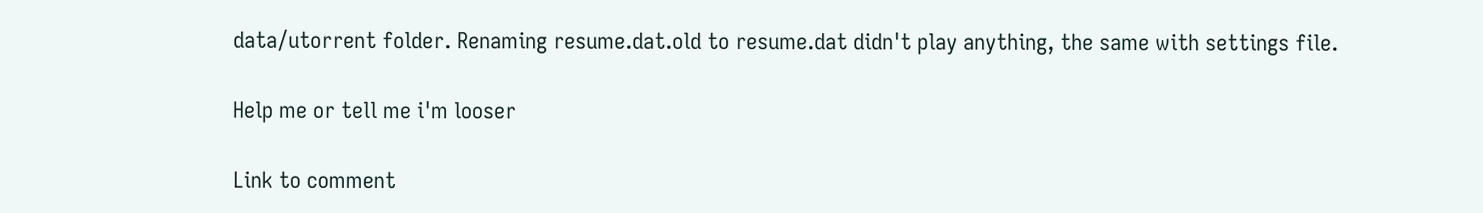data/utorrent folder. Renaming resume.dat.old to resume.dat didn't play anything, the same with settings file.

Help me or tell me i'm looser

Link to comment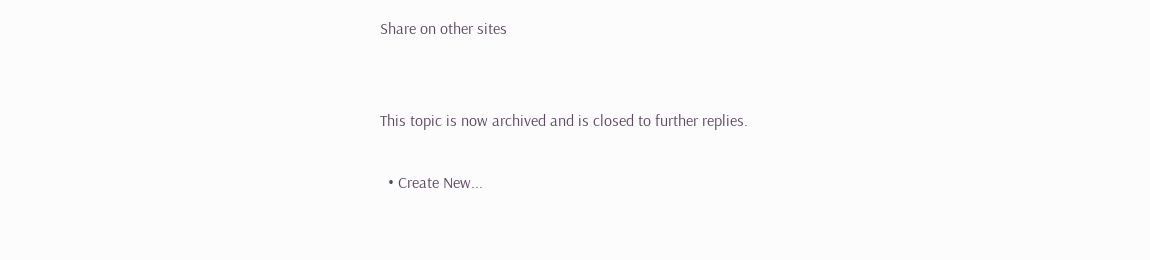Share on other sites


This topic is now archived and is closed to further replies.

  • Create New...